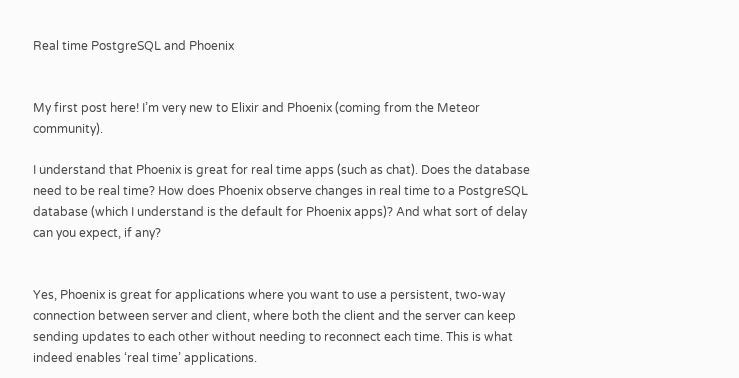Real time PostgreSQL and Phoenix


My first post here! I’m very new to Elixir and Phoenix (coming from the Meteor community).

I understand that Phoenix is great for real time apps (such as chat). Does the database need to be real time? How does Phoenix observe changes in real time to a PostgreSQL database (which I understand is the default for Phoenix apps)? And what sort of delay can you expect, if any?


Yes, Phoenix is great for applications where you want to use a persistent, two-way connection between server and client, where both the client and the server can keep sending updates to each other without needing to reconnect each time. This is what indeed enables ‘real time’ applications.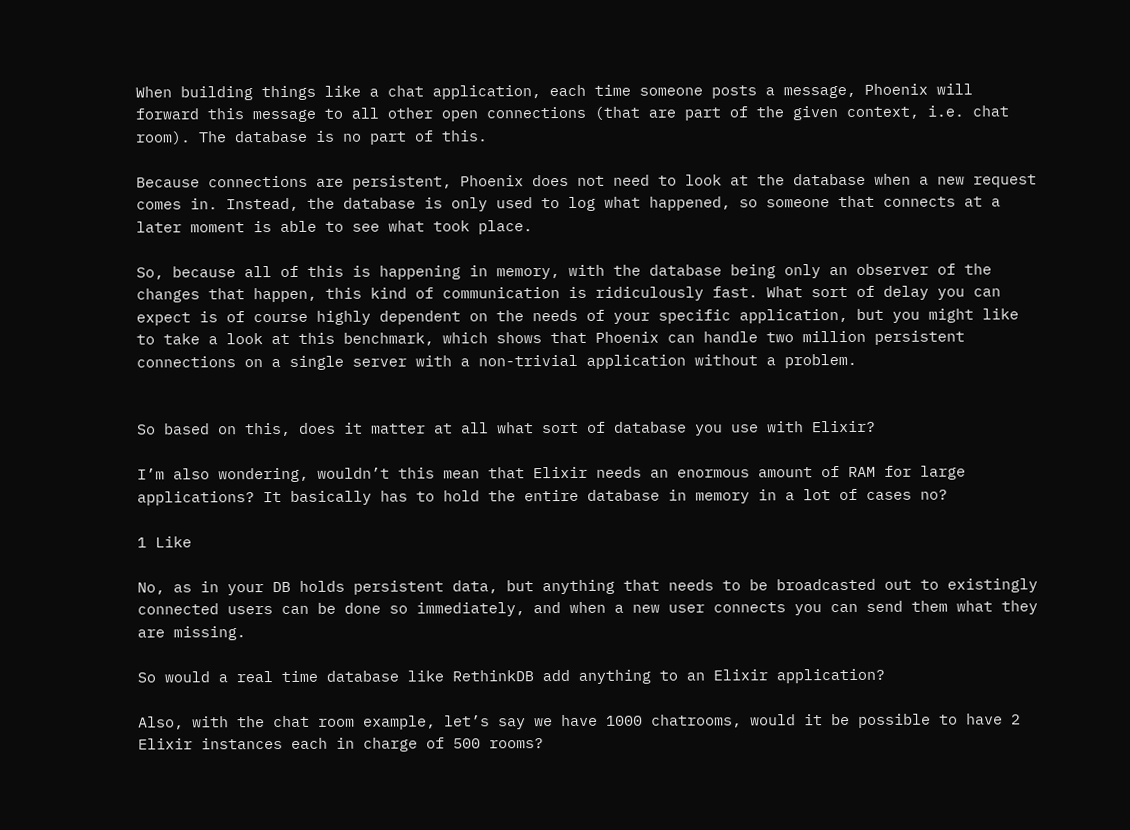When building things like a chat application, each time someone posts a message, Phoenix will forward this message to all other open connections (that are part of the given context, i.e. chat room). The database is no part of this.

Because connections are persistent, Phoenix does not need to look at the database when a new request comes in. Instead, the database is only used to log what happened, so someone that connects at a later moment is able to see what took place.

So, because all of this is happening in memory, with the database being only an observer of the changes that happen, this kind of communication is ridiculously fast. What sort of delay you can expect is of course highly dependent on the needs of your specific application, but you might like to take a look at this benchmark, which shows that Phoenix can handle two million persistent connections on a single server with a non-trivial application without a problem.


So based on this, does it matter at all what sort of database you use with Elixir?

I’m also wondering, wouldn’t this mean that Elixir needs an enormous amount of RAM for large applications? It basically has to hold the entire database in memory in a lot of cases no?

1 Like

No, as in your DB holds persistent data, but anything that needs to be broadcasted out to existingly connected users can be done so immediately, and when a new user connects you can send them what they are missing.

So would a real time database like RethinkDB add anything to an Elixir application?

Also, with the chat room example, let’s say we have 1000 chatrooms, would it be possible to have 2 Elixir instances each in charge of 500 rooms?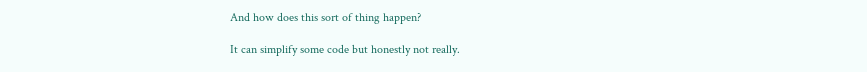And how does this sort of thing happen?

It can simplify some code but honestly not really.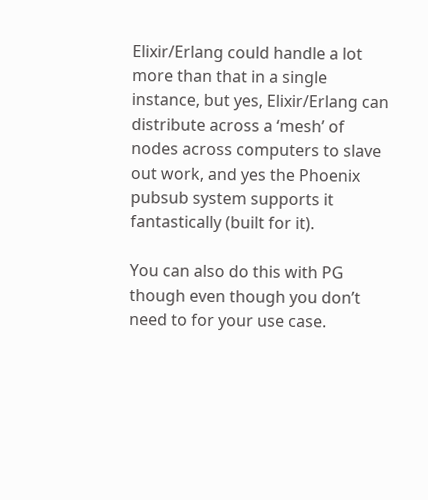Elixir/Erlang could handle a lot more than that in a single instance, but yes, Elixir/Erlang can distribute across a ‘mesh’ of nodes across computers to slave out work, and yes the Phoenix pubsub system supports it fantastically (built for it).

You can also do this with PG though even though you don’t need to for your use case.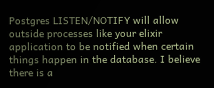Postgres LISTEN/NOTIFY will allow outside processes like your elixir application to be notified when certain things happen in the database. I believe there is a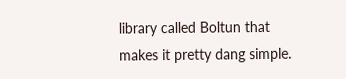library called Boltun that makes it pretty dang simple.